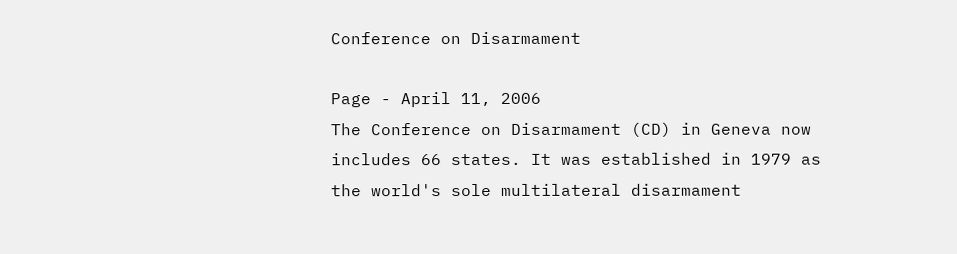Conference on Disarmament

Page - April 11, 2006
The Conference on Disarmament (CD) in Geneva now includes 66 states. It was established in 1979 as the world's sole multilateral disarmament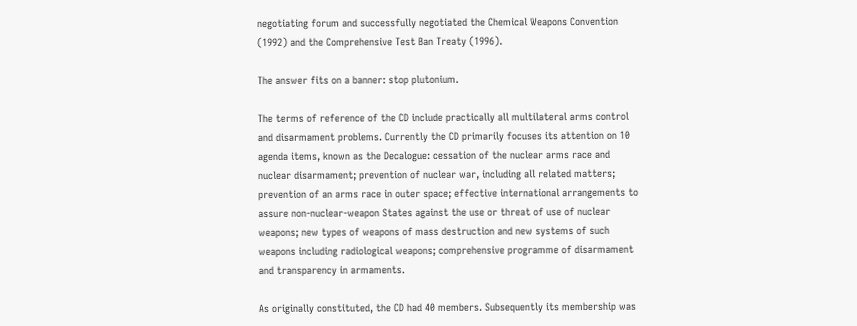negotiating forum and successfully negotiated the Chemical Weapons Convention (1992) and the Comprehensive Test Ban Treaty (1996).

The answer fits on a banner: stop plutonium.

The terms of reference of the CD include practically all multilateral arms control and disarmament problems. Currently the CD primarily focuses its attention on 10 agenda items, known as the Decalogue: cessation of the nuclear arms race and nuclear disarmament; prevention of nuclear war, including all related matters; prevention of an arms race in outer space; effective international arrangements to assure non-nuclear-weapon States against the use or threat of use of nuclear weapons; new types of weapons of mass destruction and new systems of such weapons including radiological weapons; comprehensive programme of disarmament and transparency in armaments.

As originally constituted, the CD had 40 members. Subsequently its membership was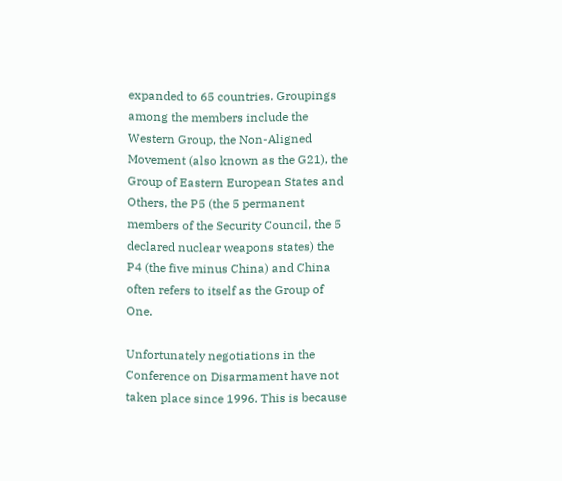expanded to 65 countries. Groupings among the members include the Western Group, the Non-Aligned Movement (also known as the G21), the Group of Eastern European States and Others, the P5 (the 5 permanent members of the Security Council, the 5 declared nuclear weapons states) the P4 (the five minus China) and China often refers to itself as the Group of One.

Unfortunately negotiations in the Conference on Disarmament have not taken place since 1996. This is because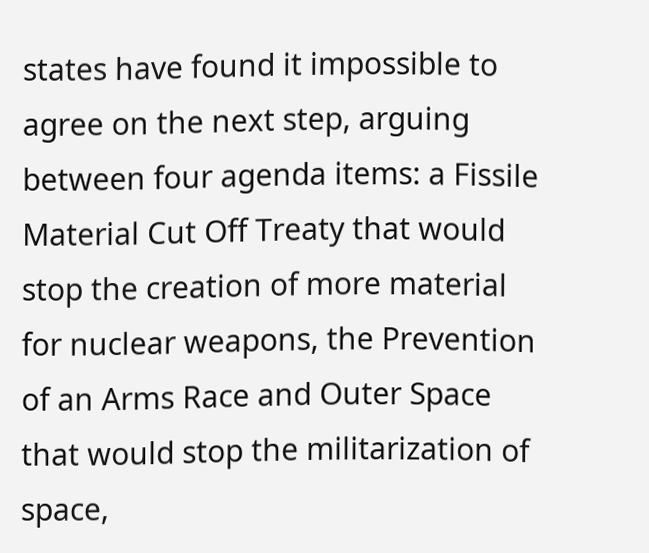states have found it impossible to agree on the next step, arguing between four agenda items: a Fissile Material Cut Off Treaty that would stop the creation of more material for nuclear weapons, the Prevention of an Arms Race and Outer Space that would stop the militarization of space,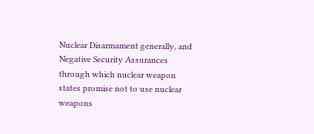Nuclear Disarmament generally, and Negative Security Assurances through which nuclear weapon states promise not to use nuclear weapons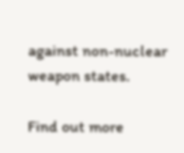against non-nuclear weapon states.

Find out more